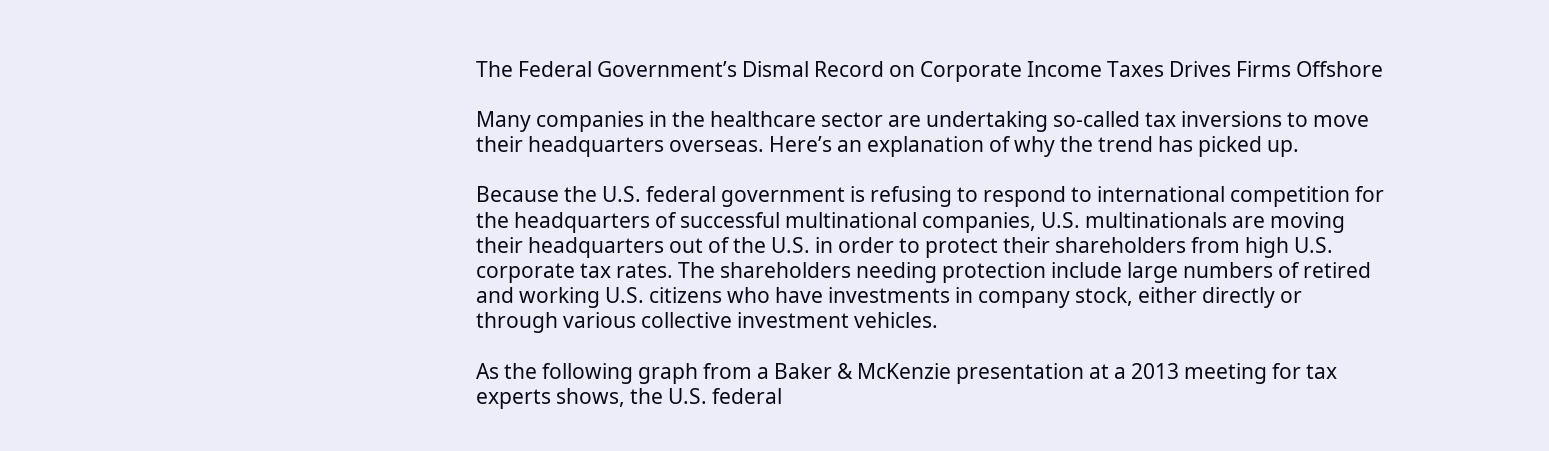The Federal Government’s Dismal Record on Corporate Income Taxes Drives Firms Offshore

Many companies in the healthcare sector are undertaking so-called tax inversions to move their headquarters overseas. Here’s an explanation of why the trend has picked up.

Because the U.S. federal government is refusing to respond to international competition for the headquarters of successful multinational companies, U.S. multinationals are moving their headquarters out of the U.S. in order to protect their shareholders from high U.S. corporate tax rates. The shareholders needing protection include large numbers of retired and working U.S. citizens who have investments in company stock, either directly or through various collective investment vehicles.

As the following graph from a Baker & McKenzie presentation at a 2013 meeting for tax experts shows, the U.S. federal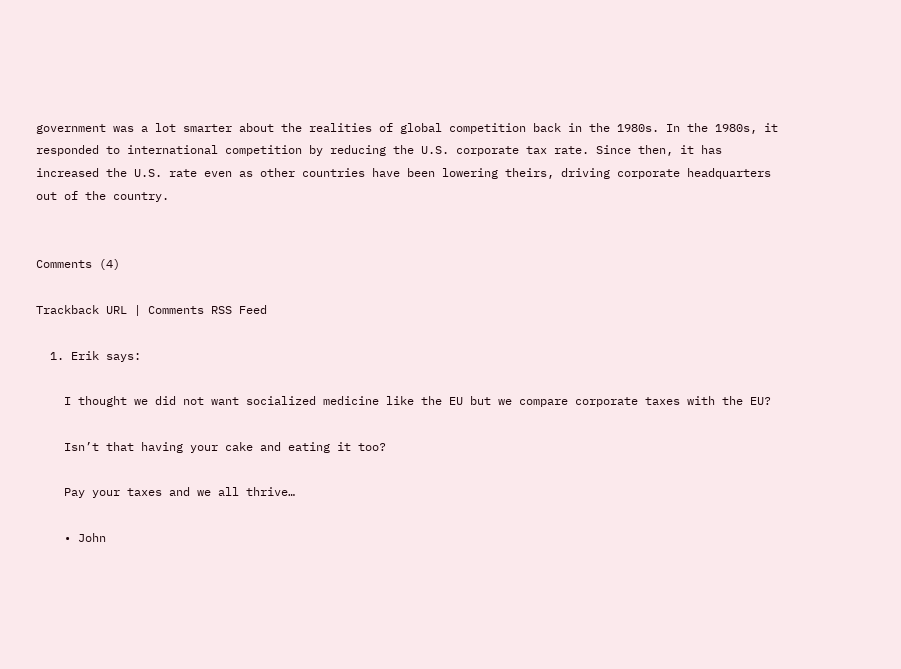government was a lot smarter about the realities of global competition back in the 1980s. In the 1980s, it responded to international competition by reducing the U.S. corporate tax rate. Since then, it has increased the U.S. rate even as other countries have been lowering theirs, driving corporate headquarters out of the country.


Comments (4)

Trackback URL | Comments RSS Feed

  1. Erik says:

    I thought we did not want socialized medicine like the EU but we compare corporate taxes with the EU?

    Isn’t that having your cake and eating it too?

    Pay your taxes and we all thrive…

    • John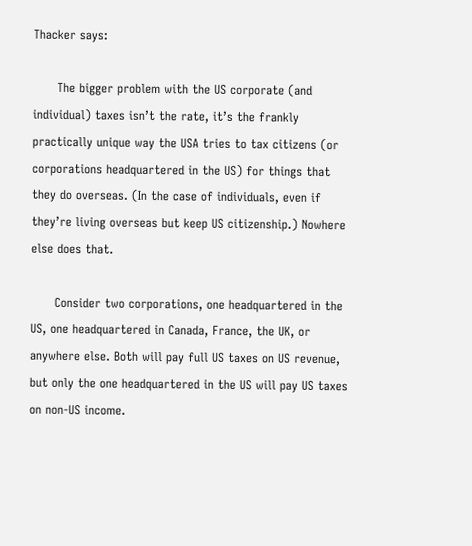Thacker says:

      The bigger problem with the US corporate (and individual) taxes isn’t the rate, it’s the frankly practically unique way the USA tries to tax citizens (or corporations headquartered in the US) for things that they do overseas. (In the case of individuals, even if they’re living overseas but keep US citizenship.) Nowhere else does that.

      Consider two corporations, one headquartered in the US, one headquartered in Canada, France, the UK, or anywhere else. Both will pay full US taxes on US revenue, but only the one headquartered in the US will pay US taxes on non-US income.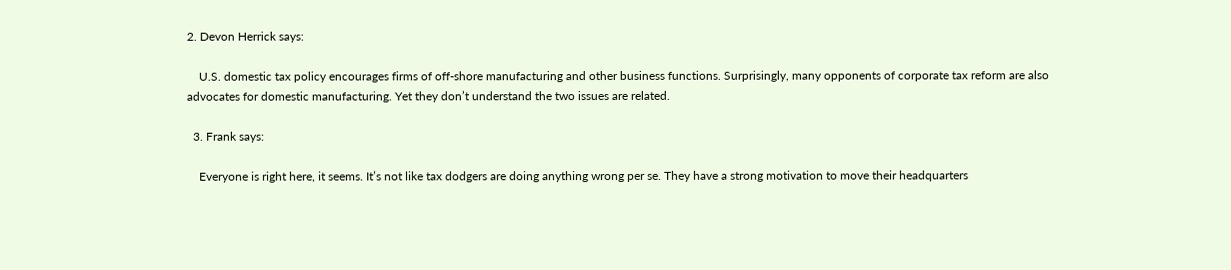2. Devon Herrick says:

    U.S. domestic tax policy encourages firms of off-shore manufacturing and other business functions. Surprisingly, many opponents of corporate tax reform are also advocates for domestic manufacturing. Yet they don’t understand the two issues are related.

  3. Frank says:

    Everyone is right here, it seems. It’s not like tax dodgers are doing anything wrong per se. They have a strong motivation to move their headquarters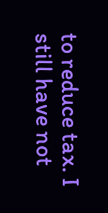to reduce tax. I still have not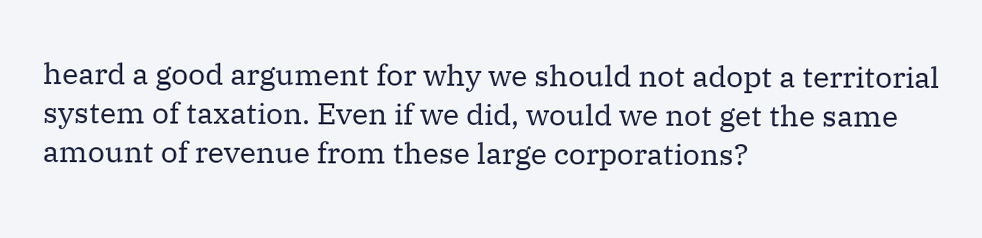heard a good argument for why we should not adopt a territorial system of taxation. Even if we did, would we not get the same amount of revenue from these large corporations?